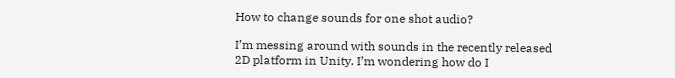How to change sounds for one shot audio?

I’m messing around with sounds in the recently released 2D platform in Unity. I’m wondering how do I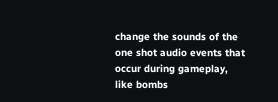change the sounds of the one shot audio events that occur during gameplay, like bombs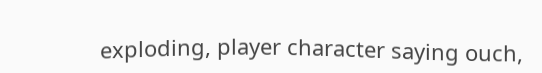exploding, player character saying ouch,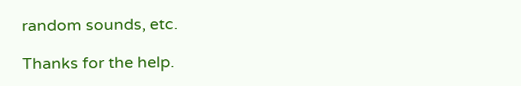random sounds, etc.

Thanks for the help.